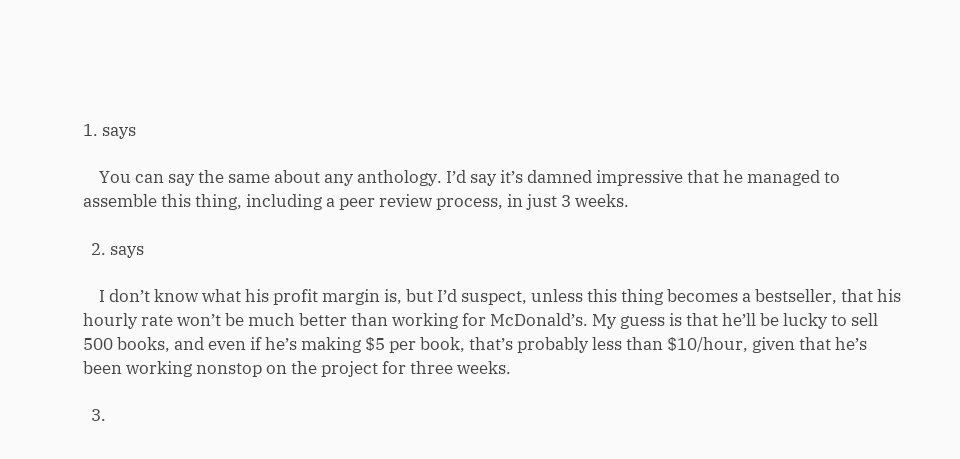1. says

    You can say the same about any anthology. I’d say it’s damned impressive that he managed to assemble this thing, including a peer review process, in just 3 weeks.

  2. says

    I don’t know what his profit margin is, but I’d suspect, unless this thing becomes a bestseller, that his hourly rate won’t be much better than working for McDonald’s. My guess is that he’ll be lucky to sell 500 books, and even if he’s making $5 per book, that’s probably less than $10/hour, given that he’s been working nonstop on the project for three weeks.

  3.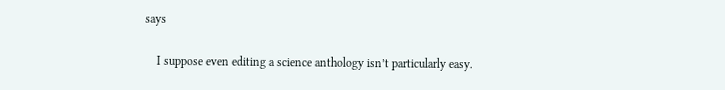says

    I suppose even editing a science anthology isn’t particularly easy.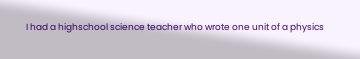I had a highschool science teacher who wrote one unit of a physics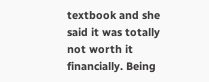textbook and she said it was totally not worth it financially. Being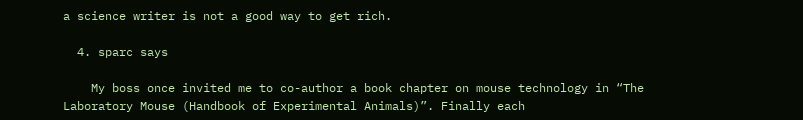a science writer is not a good way to get rich.

  4. sparc says

    My boss once invited me to co-author a book chapter on mouse technology in “The Laboratory Mouse (Handbook of Experimental Animals)”. Finally each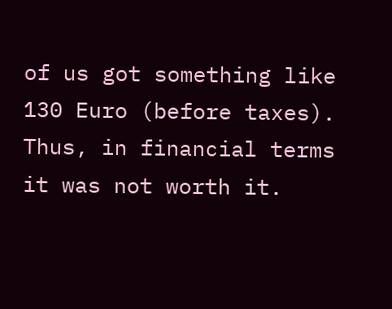of us got something like 130 Euro (before taxes). Thus, in financial terms it was not worth it.